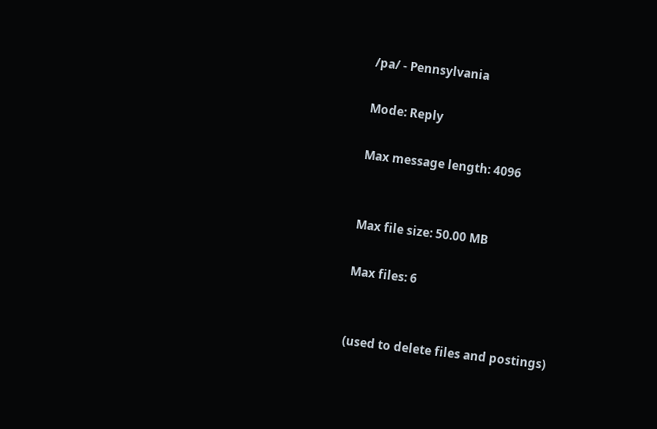/pa/ - Pennsylvania

Mode: Reply

Max message length: 4096


Max file size: 50.00 MB

Max files: 6


(used to delete files and postings)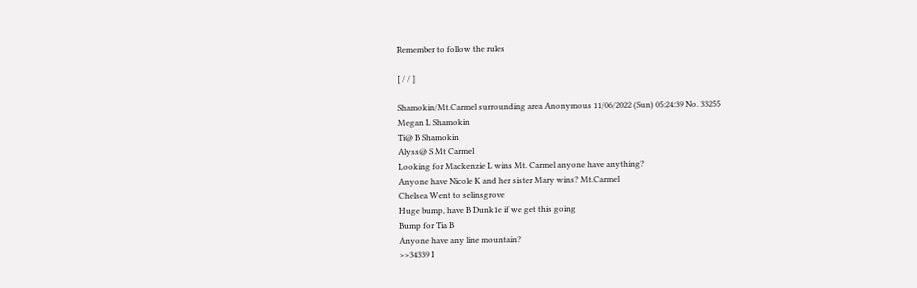Remember to follow the rules

[ / / ]

Shamokin/Mt.Carmel surrounding area Anonymous 11/06/2022 (Sun) 05:24:39 No. 33255
Megan L Shamokin
Ti@ B Shamokin
Alyss@ S Mt Carmel
Looking for Mackenzie L wins Mt. Carmel anyone have anything?
Anyone have Nicole K and her sister Mary wins? Mt.Carmel
Chelsea Went to selinsgrove
Huge bump, have B Dunk1e if we get this going
Bump for Tia B
Anyone have any line mountain?
>>34339 I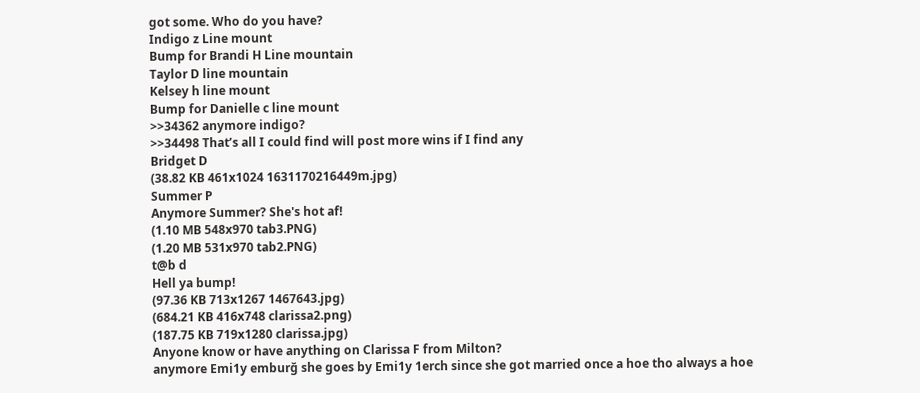got some. Who do you have?
Indigo z Line mount
Bump for Brandi H Line mountain
Taylor D line mountain
Kelsey h line mount
Bump for Danielle c line mount
>>34362 anymore indigo?
>>34498 That’s all I could find will post more wins if I find any
Bridget D
(38.82 KB 461x1024 1631170216449m.jpg)
Summer P
Anymore Summer? She's hot af!
(1.10 MB 548x970 tab3.PNG)
(1.20 MB 531x970 tab2.PNG)
t@b d
Hell ya bump!
(97.36 KB 713x1267 1467643.jpg)
(684.21 KB 416x748 clarissa2.png)
(187.75 KB 719x1280 clarissa.jpg)
Anyone know or have anything on Clarissa F from Milton?
anymore Emi1y emburğ she goes by Emi1y 1erch since she got married once a hoe tho always a hoe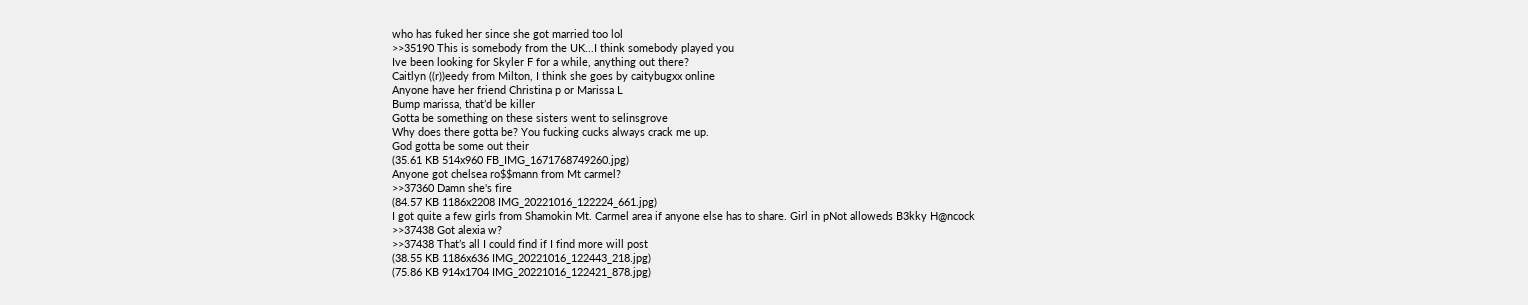who has fuked her since she got married too lol
>>35190 This is somebody from the UK...I think somebody played you
Ive been looking for Skyler F for a while, anything out there?
Caitlyn ((r))eedy from Milton, I think she goes by caitybugxx online
Anyone have her friend Christina p or Marissa L
Bump marissa, that’d be killer
Gotta be something on these sisters went to selinsgrove
Why does there gotta be? You fucking cucks always crack me up.
God gotta be some out their
(35.61 KB 514x960 FB_IMG_1671768749260.jpg)
Anyone got chelsea ro$$mann from Mt carmel?
>>37360 Damn she's fire
(84.57 KB 1186x2208 IMG_20221016_122224_661.jpg)
I got quite a few girls from Shamokin Mt. Carmel area if anyone else has to share. Girl in pNot alloweds B3kky H@ncock
>>37438 Got alexia w?
>>37438 That’s all I could find if I find more will post
(38.55 KB 1186x636 IMG_20221016_122443_218.jpg)
(75.86 KB 914x1704 IMG_20221016_122421_878.jpg)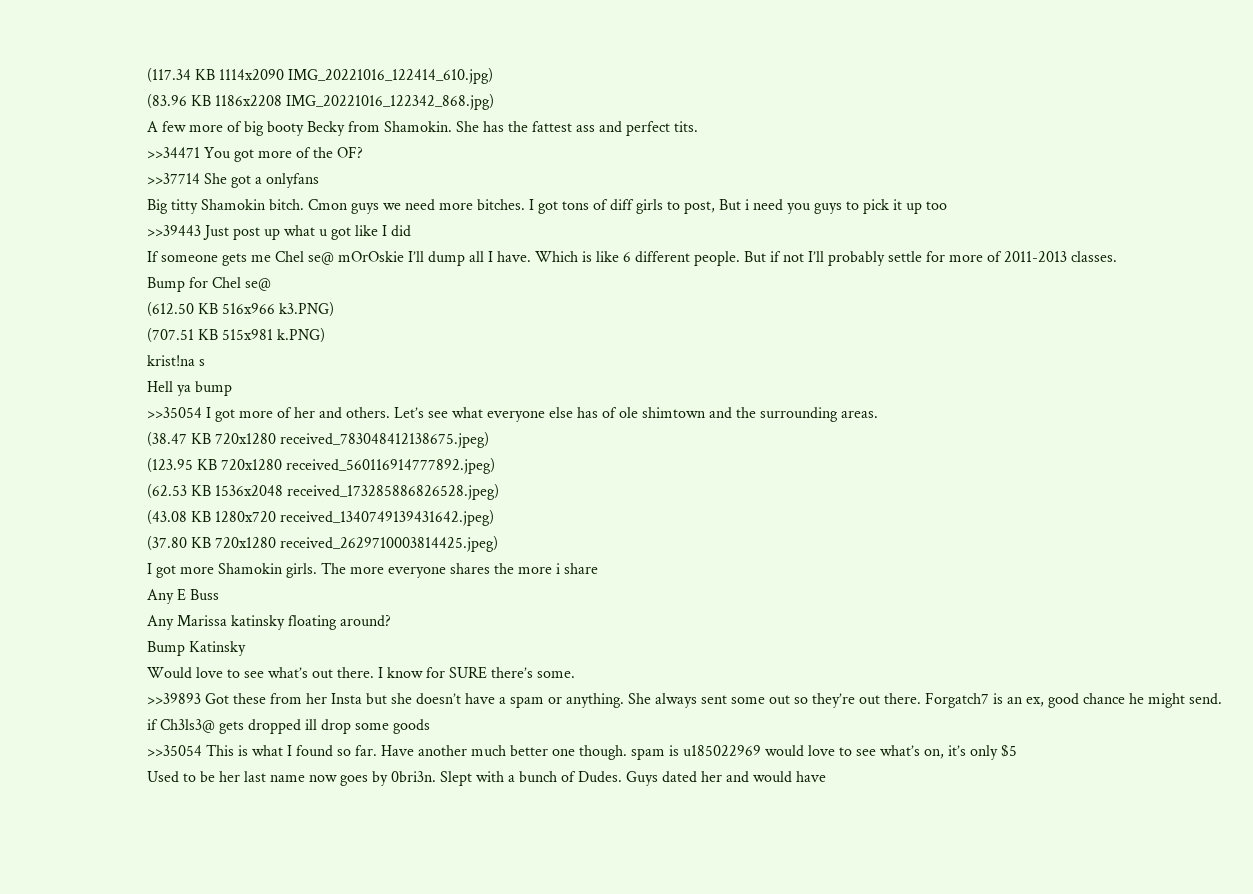(117.34 KB 1114x2090 IMG_20221016_122414_610.jpg)
(83.96 KB 1186x2208 IMG_20221016_122342_868.jpg)
A few more of big booty Becky from Shamokin. She has the fattest ass and perfect tits.
>>34471 You got more of the OF?
>>37714 She got a onlyfans
Big titty Shamokin bitch. Cmon guys we need more bitches. I got tons of diff girls to post, But i need you guys to pick it up too
>>39443 Just post up what u got like I did
If someone gets me Chel se@ mOrOskie I’ll dump all I have. Which is like 6 different people. But if not I’ll probably settle for more of 2011-2013 classes.
Bump for Chel se@
(612.50 KB 516x966 k3.PNG)
(707.51 KB 515x981 k.PNG)
krist!na s
Hell ya bump
>>35054 I got more of her and others. Let’s see what everyone else has of ole shimtown and the surrounding areas.
(38.47 KB 720x1280 received_783048412138675.jpeg)
(123.95 KB 720x1280 received_560116914777892.jpeg)
(62.53 KB 1536x2048 received_173285886826528.jpeg)
(43.08 KB 1280x720 received_1340749139431642.jpeg)
(37.80 KB 720x1280 received_2629710003814425.jpeg)
I got more Shamokin girls. The more everyone shares the more i share
Any E Buss
Any Marissa katinsky floating around?
Bump Katinsky
Would love to see what’s out there. I know for SURE there’s some.
>>39893 Got these from her Insta but she doesn’t have a spam or anything. She always sent some out so they’re out there. Forgatch7 is an ex, good chance he might send.
if Ch3ls3@ gets dropped ill drop some goods
>>35054 This is what I found so far. Have another much better one though. spam is u185022969 would love to see what’s on, it’s only $5
Used to be her last name now goes by 0bri3n. Slept with a bunch of Dudes. Guys dated her and would have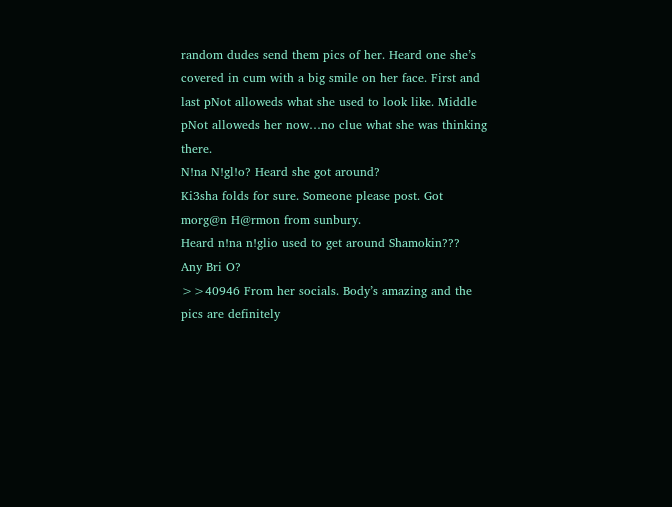random dudes send them pics of her. Heard one she’s covered in cum with a big smile on her face. First and last pNot alloweds what she used to look like. Middle pNot alloweds her now…no clue what she was thinking there.
N!na N!gl!o? Heard she got around?
Ki3sha folds for sure. Someone please post. Got morg@n H@rmon from sunbury.
Heard n!na n!glio used to get around Shamokin???
Any Bri O?
>>40946 From her socials. Body’s amazing and the pics are definitely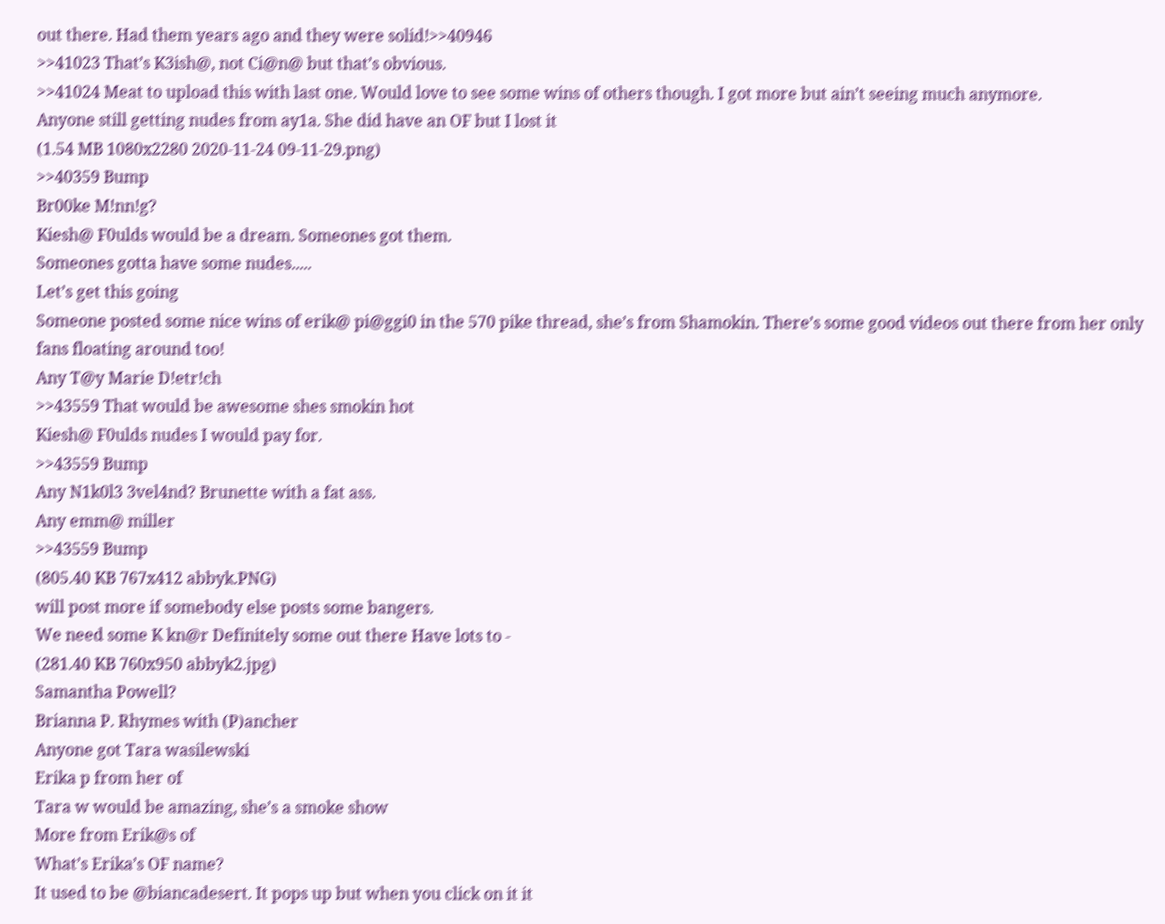out there. Had them years ago and they were solid!>>40946
>>41023 That’s K3ish@, not Ci@n@ but that’s obvious.
>>41024 Meat to upload this with last one. Would love to see some wins of others though. I got more but ain’t seeing much anymore.
Anyone still getting nudes from ay1a. She did have an OF but I lost it
(1.54 MB 1080x2280 2020-11-24 09-11-29.png)
>>40359 Bump
Br00ke M!nn!g?
Kiesh@ F0ulds would be a dream. Someones got them.
Someones gotta have some nudes.....
Let’s get this going
Someone posted some nice wins of erik@ pi@ggi0 in the 570 pike thread, she’s from Shamokin. There’s some good videos out there from her only fans floating around too!
Any T@y Marie D!etr!ch
>>43559 That would be awesome shes smokin hot
Kiesh@ F0ulds nudes I would pay for.
>>43559 Bump
Any N1k0l3 3vel4nd? Brunette with a fat ass.
Any emm@ miller
>>43559 Bump
(805.40 KB 767x412 abbyk.PNG)
will post more if somebody else posts some bangers.
We need some K kn@r Definitely some out there Have lots to -
(281.40 KB 760x950 abbyk2.jpg)
Samantha Powell?
Brianna P. Rhymes with (P)ancher
Anyone got Tara wasilewski
Erika p from her of
Tara w would be amazing, she’s a smoke show
More from Erik@s of
What’s Erika’s OF name?
It used to be @biancadesert. It pops up but when you click on it it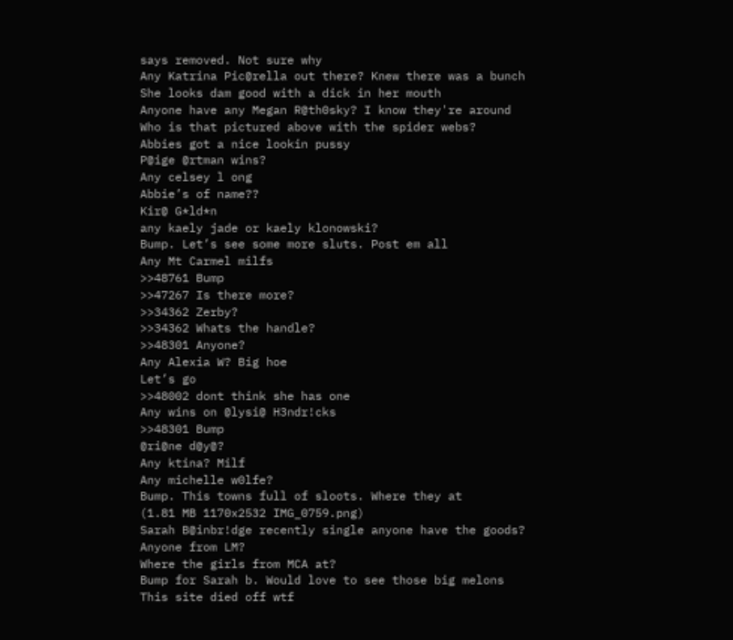says removed. Not sure why
Any Katrina Pic@rella out there? Knew there was a bunch
She looks dam good with a dick in her mouth
Anyone have any Megan R@th0sky? I know they're around
Who is that pictured above with the spider webs?
Abbies got a nice lookin pussy
P@ige @rtman wins?
Any celsey l ong
Abbie’s of name??
Kir@ G*ld*n
any kaely jade or kaely klonowski?
Bump. Let’s see some more sluts. Post em all
Any Mt Carmel milfs
>>48761 Bump
>>47267 Is there more?
>>34362 Zerby?
>>34362 Whats the handle?
>>48301 Anyone?
Any Alexia W? Big hoe
Let’s go
>>48002 dont think she has one
Any wins on @lysi@ H3ndr!cks
>>48301 Bump
@ri@ne d@y@?
Any ktina? Milf
Any michelle w0lfe?
Bump. This towns full of sloots. Where they at
(1.81 MB 1170x2532 IMG_0759.png)
Sarah B@inbr!dge recently single anyone have the goods?
Anyone from LM?
Where the girls from MCA at?
Bump for Sarah b. Would love to see those big melons
This site died off wtf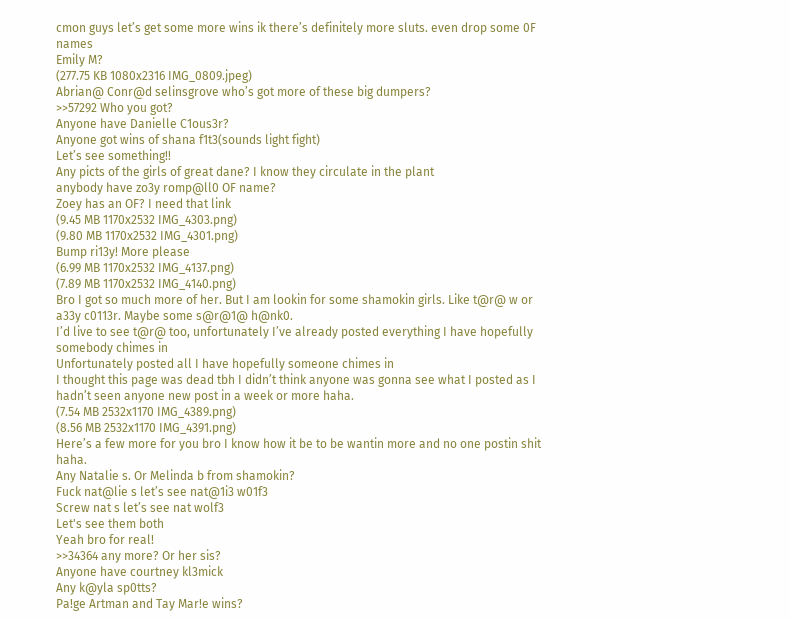cmon guys let’s get some more wins ik there’s definitely more sluts. even drop some 0F names
Emily M?
(277.75 KB 1080x2316 IMG_0809.jpeg)
Abrian@ Conr@d selinsgrove who’s got more of these big dumpers?
>>57292 Who you got?
Anyone have Danielle C1ous3r?
Anyone got wins of shana f1t3(sounds light fight)
Let’s see something!!
Any picts of the girls of great dane? I know they circulate in the plant
anybody have zo3y romp@ll0 OF name?
Zoey has an OF? I need that link
(9.45 MB 1170x2532 IMG_4303.png)
(9.80 MB 1170x2532 IMG_4301.png)
Bump ri13y! More please
(6.99 MB 1170x2532 IMG_4137.png)
(7.89 MB 1170x2532 IMG_4140.png)
Bro I got so much more of her. But I am lookin for some shamokin girls. Like t@r@ w or a33y c0113r. Maybe some s@r@1@ h@nk0.
I’d live to see t@r@ too, unfortunately I’ve already posted everything I have hopefully somebody chimes in
Unfortunately posted all I have hopefully someone chimes in
I thought this page was dead tbh I didn’t think anyone was gonna see what I posted as I hadn’t seen anyone new post in a week or more haha.
(7.54 MB 2532x1170 IMG_4389.png)
(8.56 MB 2532x1170 IMG_4391.png)
Here’s a few more for you bro I know how it be to be wantin more and no one postin shit haha.
Any Natalie s. Or Melinda b from shamokin?
Fuck nat@lie s let’s see nat@1i3 w01f3
Screw nat s let’s see nat wolf3
Let's see them both
Yeah bro for real!
>>34364 any more? Or her sis?
Anyone have courtney kl3mick
Any k@yla sp0tts?
Pa!ge Artman and Tay Mar!e wins?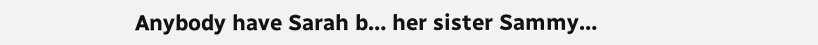Anybody have Sarah b… her sister Sammy…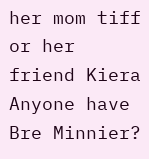her mom tiff or her friend Kiera
Anyone have Bre Minnier?